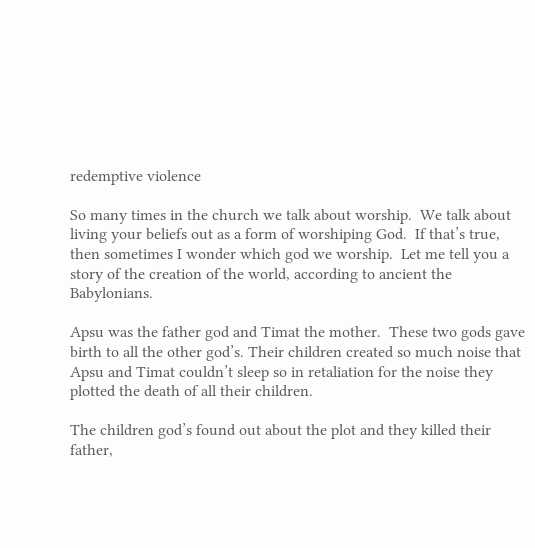redemptive violence

So many times in the church we talk about worship.  We talk about living your beliefs out as a form of worshiping God.  If that’s true, then sometimes I wonder which god we worship.  Let me tell you a story of the creation of the world, according to ancient the Babylonians.

Apsu was the father god and Timat the mother.  These two gods gave birth to all the other god’s. Their children created so much noise that Apsu and Timat couldn’t sleep so in retaliation for the noise they plotted the death of all their children.

The children god’s found out about the plot and they killed their father,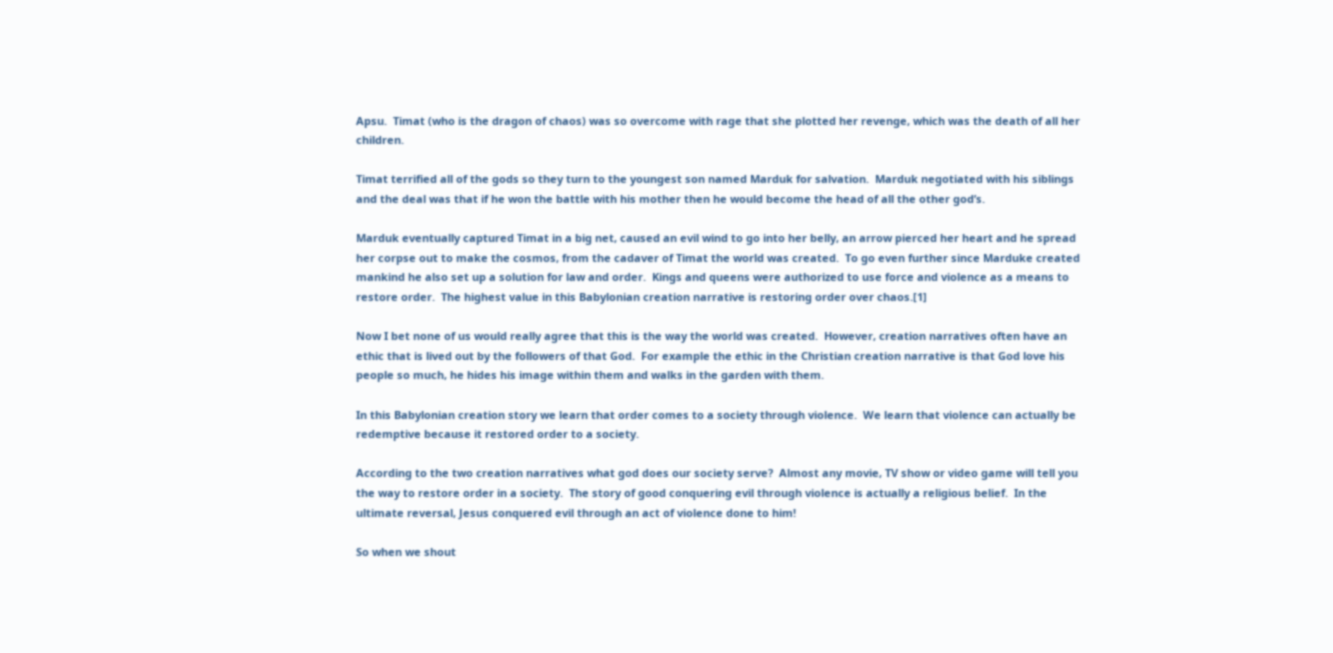Apsu.  Timat (who is the dragon of chaos) was so overcome with rage that she plotted her revenge, which was the death of all her children.

Timat terrified all of the gods so they turn to the youngest son named Marduk for salvation.  Marduk negotiated with his siblings and the deal was that if he won the battle with his mother then he would become the head of all the other god’s.

Marduk eventually captured Timat in a big net, caused an evil wind to go into her belly, an arrow pierced her heart and he spread her corpse out to make the cosmos, from the cadaver of Timat the world was created.  To go even further since Marduke created mankind he also set up a solution for law and order.  Kings and queens were authorized to use force and violence as a means to restore order.  The highest value in this Babylonian creation narrative is restoring order over chaos.[1]

Now I bet none of us would really agree that this is the way the world was created.  However, creation narratives often have an ethic that is lived out by the followers of that God.  For example the ethic in the Christian creation narrative is that God love his people so much, he hides his image within them and walks in the garden with them.

In this Babylonian creation story we learn that order comes to a society through violence.  We learn that violence can actually be redemptive because it restored order to a society.

According to the two creation narratives what god does our society serve?  Almost any movie, TV show or video game will tell you the way to restore order in a society.  The story of good conquering evil through violence is actually a religious belief.  In the ultimate reversal, Jesus conquered evil through an act of violence done to him!

So when we shout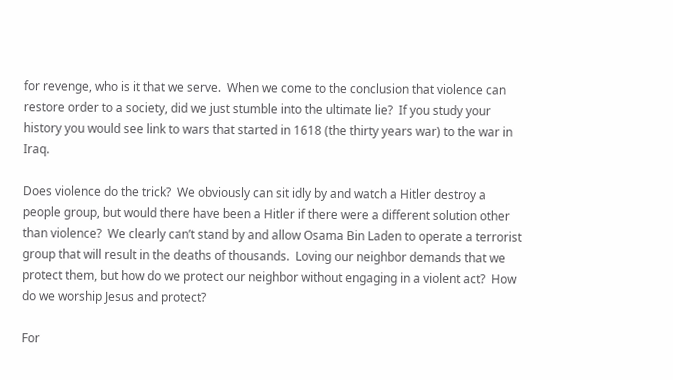for revenge, who is it that we serve.  When we come to the conclusion that violence can restore order to a society, did we just stumble into the ultimate lie?  If you study your history you would see link to wars that started in 1618 (the thirty years war) to the war in Iraq.

Does violence do the trick?  We obviously can sit idly by and watch a Hitler destroy a people group, but would there have been a Hitler if there were a different solution other than violence?  We clearly can’t stand by and allow Osama Bin Laden to operate a terrorist group that will result in the deaths of thousands.  Loving our neighbor demands that we protect them, but how do we protect our neighbor without engaging in a violent act?  How do we worship Jesus and protect?

For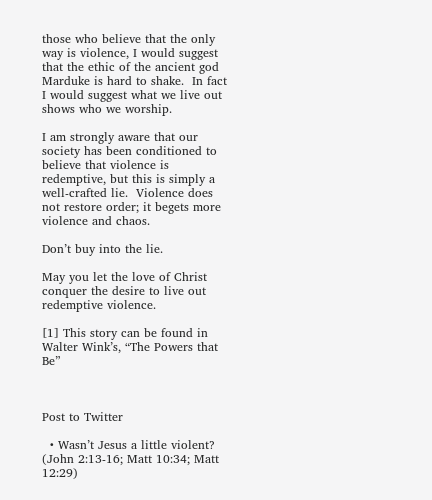those who believe that the only way is violence, I would suggest that the ethic of the ancient god Marduke is hard to shake.  In fact I would suggest what we live out shows who we worship.

I am strongly aware that our society has been conditioned to believe that violence is redemptive, but this is simply a well-crafted lie.  Violence does not restore order; it begets more violence and chaos.

Don’t buy into the lie.

May you let the love of Christ conquer the desire to live out redemptive violence.

[1] This story can be found in Walter Wink’s, “The Powers that Be”



Post to Twitter

  • Wasn’t Jesus a little violent? (John 2:13-16; Matt 10:34; Matt 12:29)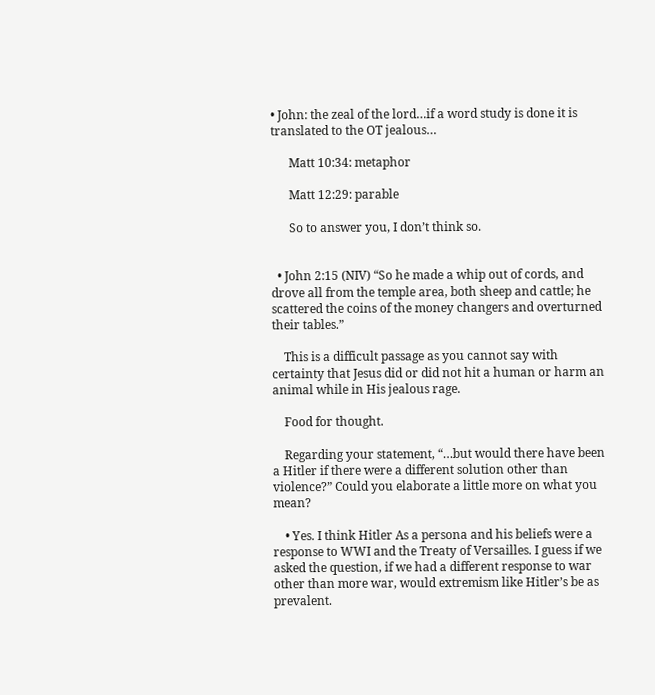• John: the zeal of the lord…if a word study is done it is translated to the OT jealous…

      Matt 10:34: metaphor

      Matt 12:29: parable

      So to answer you, I don’t think so.


  • John 2:15 (NIV) “So he made a whip out of cords, and drove all from the temple area, both sheep and cattle; he scattered the coins of the money changers and overturned their tables.”

    This is a difficult passage as you cannot say with certainty that Jesus did or did not hit a human or harm an animal while in His jealous rage.

    Food for thought.

    Regarding your statement, “…but would there have been a Hitler if there were a different solution other than violence?” Could you elaborate a little more on what you mean?

    • Yes. I think Hitler As a persona and his beliefs were a response to WWI and the Treaty of Versailles. I guess if we asked the question, if we had a different response to war other than more war, would extremism like Hitler’s be as prevalent.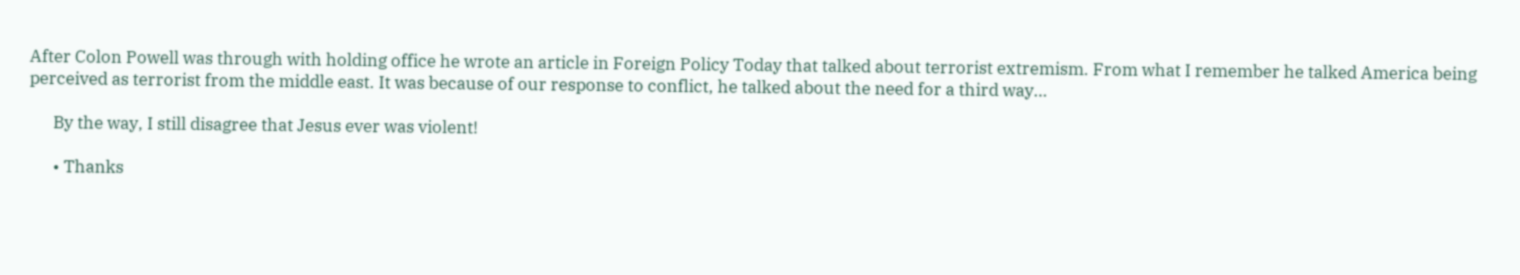After Colon Powell was through with holding office he wrote an article in Foreign Policy Today that talked about terrorist extremism. From what I remember he talked America being perceived as terrorist from the middle east. It was because of our response to conflict, he talked about the need for a third way…

      By the way, I still disagree that Jesus ever was violent!

      • Thanks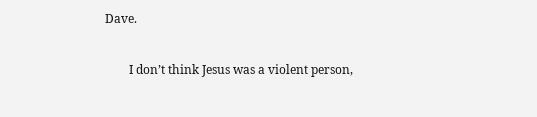Dave.

        I don’t think Jesus was a violent person,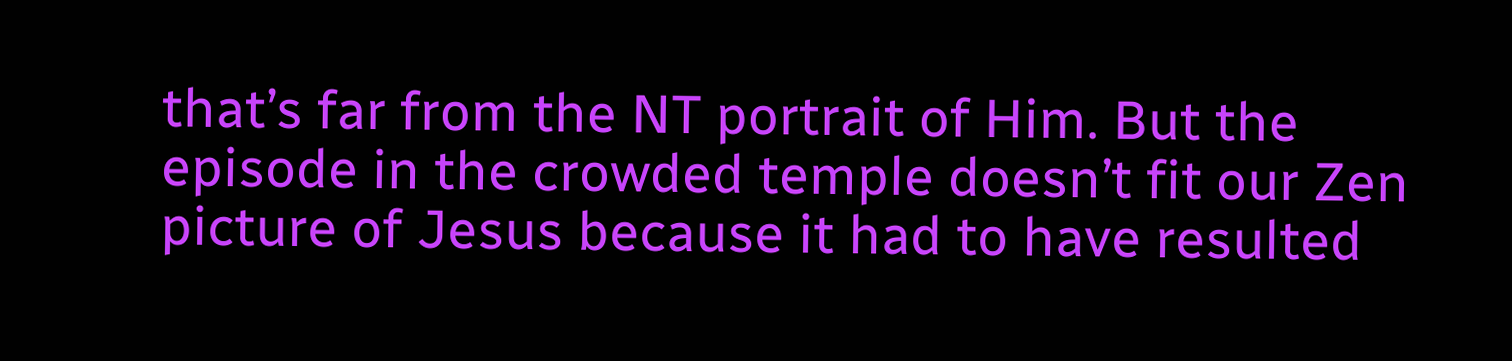that’s far from the NT portrait of Him. But the episode in the crowded temple doesn’t fit our Zen picture of Jesus because it had to have resulted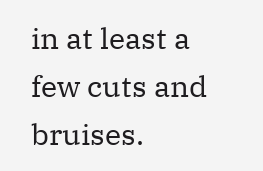in at least a few cuts and bruises.